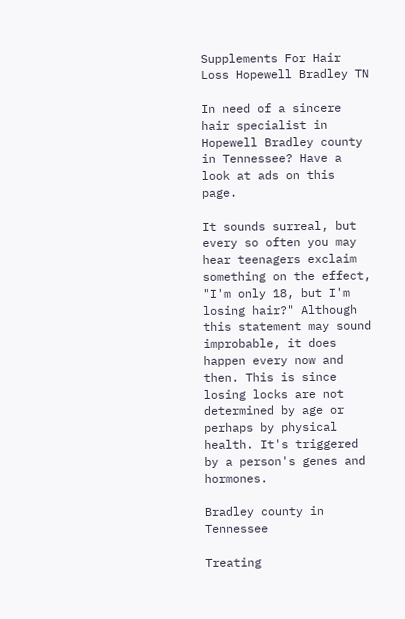Supplements For Hair Loss Hopewell Bradley TN

In need of a sincere hair specialist in Hopewell Bradley county in Tennessee? Have a look at ads on this page.

It sounds surreal, but every so often you may hear teenagers exclaim something on the effect, "I'm only 18, but I'm losing hair?" Although this statement may sound improbable, it does happen every now and then. This is since losing locks are not determined by age or perhaps by physical health. It's triggered by a person's genes and hormones.

Bradley county in Tennessee

Treating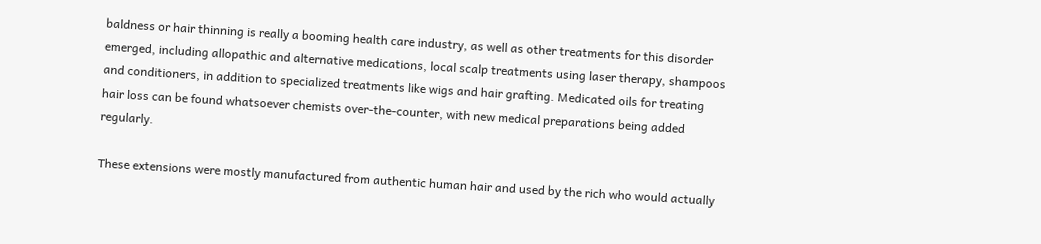baldness or hair thinning is really a booming health care industry, as well as other treatments for this disorder emerged, including allopathic and alternative medications, local scalp treatments using laser therapy, shampoos and conditioners, in addition to specialized treatments like wigs and hair grafting. Medicated oils for treating hair loss can be found whatsoever chemists over-the-counter, with new medical preparations being added regularly.

These extensions were mostly manufactured from authentic human hair and used by the rich who would actually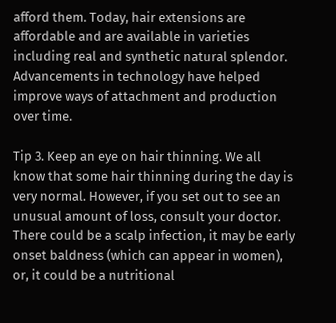afford them. Today, hair extensions are affordable and are available in varieties including real and synthetic natural splendor. Advancements in technology have helped improve ways of attachment and production over time.

Tip 3. Keep an eye on hair thinning. We all know that some hair thinning during the day is very normal. However, if you set out to see an unusual amount of loss, consult your doctor. There could be a scalp infection, it may be early onset baldness (which can appear in women), or, it could be a nutritional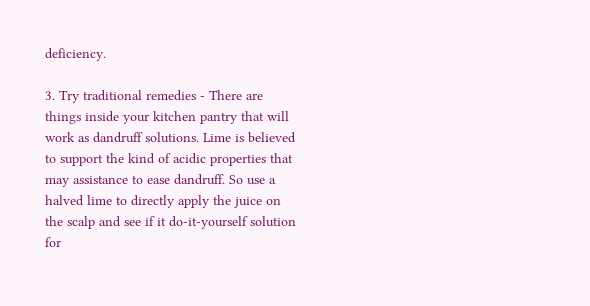deficiency.

3. Try traditional remedies - There are things inside your kitchen pantry that will work as dandruff solutions. Lime is believed to support the kind of acidic properties that may assistance to ease dandruff. So use a halved lime to directly apply the juice on the scalp and see if it do-it-yourself solution for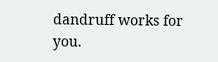dandruff works for you.